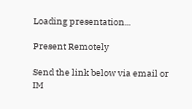Loading presentation...

Present Remotely

Send the link below via email or IM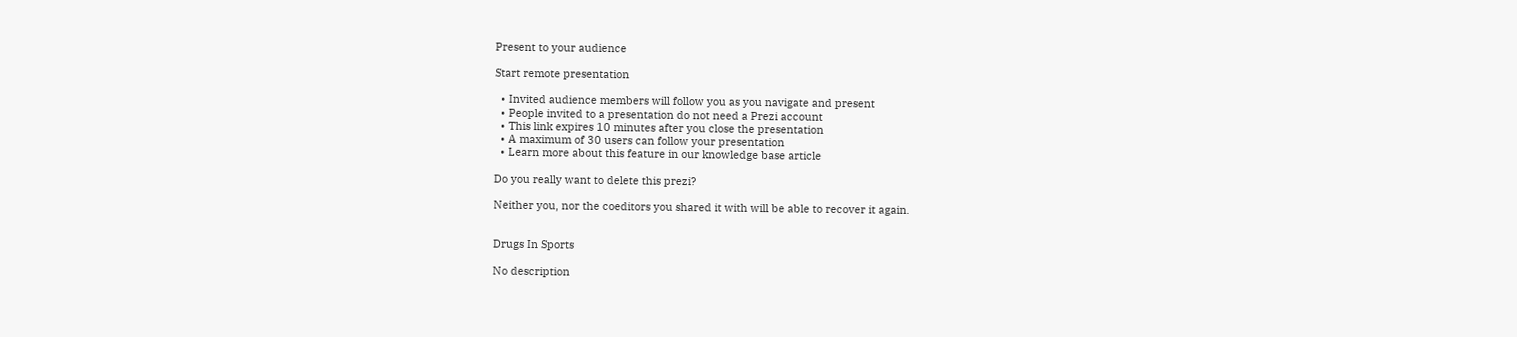Present to your audience

Start remote presentation

  • Invited audience members will follow you as you navigate and present
  • People invited to a presentation do not need a Prezi account
  • This link expires 10 minutes after you close the presentation
  • A maximum of 30 users can follow your presentation
  • Learn more about this feature in our knowledge base article

Do you really want to delete this prezi?

Neither you, nor the coeditors you shared it with will be able to recover it again.


Drugs In Sports

No description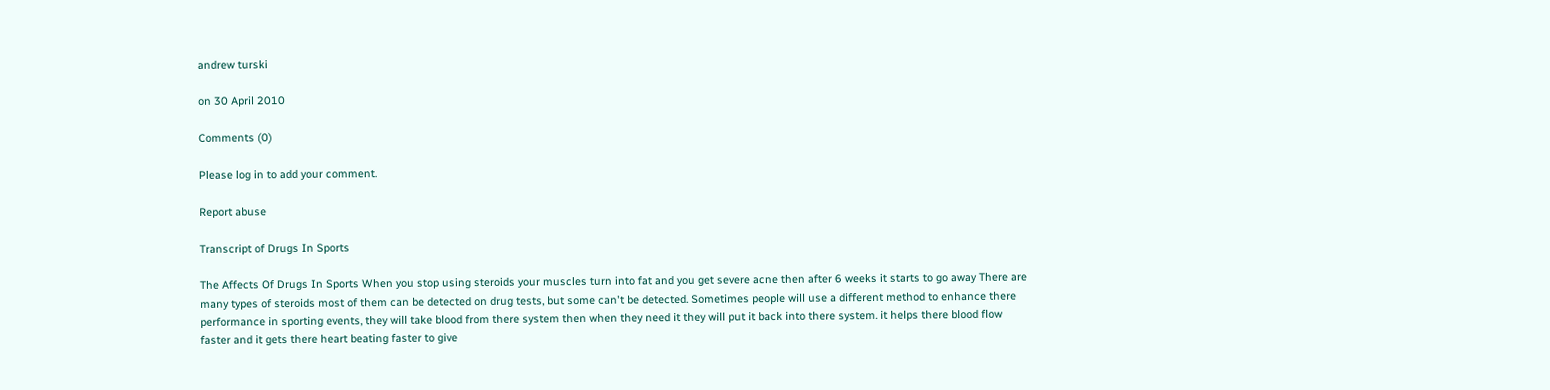andrew turski

on 30 April 2010

Comments (0)

Please log in to add your comment.

Report abuse

Transcript of Drugs In Sports

The Affects Of Drugs In Sports When you stop using steroids your muscles turn into fat and you get severe acne then after 6 weeks it starts to go away There are many types of steroids most of them can be detected on drug tests, but some can't be detected. Sometimes people will use a different method to enhance there performance in sporting events, they will take blood from there system then when they need it they will put it back into there system. it helps there blood flow faster and it gets there heart beating faster to give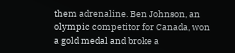them adrenaline. Ben Johnson, an olympic competitor for Canada, won a gold medal and broke a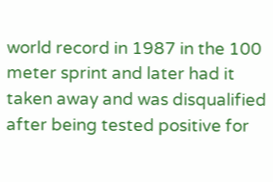world record in 1987 in the 100 meter sprint and later had it taken away and was disqualified after being tested positive for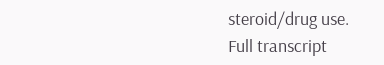steroid/drug use.
Full transcript